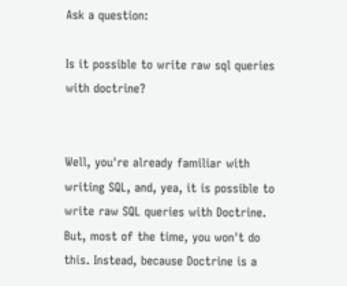Ask a question:

Is it possible to write raw sql queries with doctrine?


Well, you're already familiar with writing SQL, and, yea, it is possible to write raw SQL queries with Doctrine. But, most of the time, you won't do this. Instead, because Doctrine is a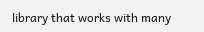library that works with many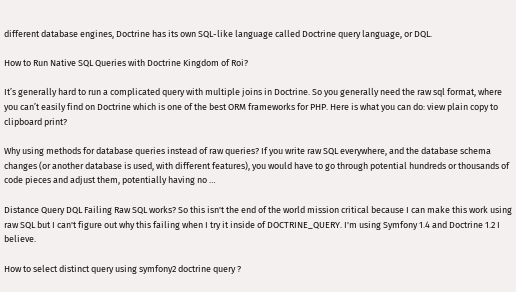different database engines, Doctrine has its own SQL-like language called Doctrine query language, or DQL.

How to Run Native SQL Queries with Doctrine Kingdom of Roi?

It’s generally hard to run a complicated query with multiple joins in Doctrine. So you generally need the raw sql format, where you can’t easily find on Doctrine which is one of the best ORM frameworks for PHP. Here is what you can do: view plain copy to clipboard print?

Why using methods for database queries instead of raw queries? If you write raw SQL everywhere, and the database schema changes (or another database is used, with different features), you would have to go through potential hundreds or thousands of code pieces and adjust them, potentially having no …

Distance Query DQL Failing Raw SQL works? So this isn't the end of the world mission critical because I can make this work using raw SQL but I can't figure out why this failing when I try it inside of DOCTRINE_QUERY. I'm using Symfony 1.4 and Doctrine 1.2 I believe.

How to select distinct query using symfony2 doctrine query ?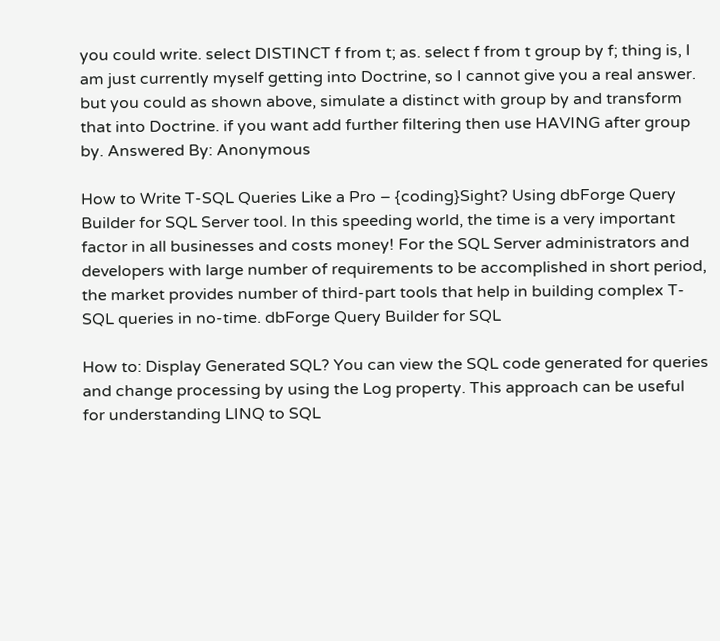you could write. select DISTINCT f from t; as. select f from t group by f; thing is, I am just currently myself getting into Doctrine, so I cannot give you a real answer. but you could as shown above, simulate a distinct with group by and transform that into Doctrine. if you want add further filtering then use HAVING after group by. Answered By: Anonymous

How to Write T-SQL Queries Like a Pro – {coding}Sight? Using dbForge Query Builder for SQL Server tool. In this speeding world, the time is a very important factor in all businesses and costs money! For the SQL Server administrators and developers with large number of requirements to be accomplished in short period, the market provides number of third-part tools that help in building complex T-SQL queries in no-time. dbForge Query Builder for SQL

How to: Display Generated SQL? You can view the SQL code generated for queries and change processing by using the Log property. This approach can be useful for understanding LINQ to SQL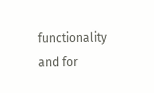functionality and for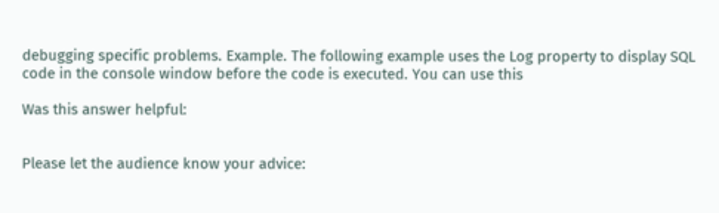debugging specific problems. Example. The following example uses the Log property to display SQL code in the console window before the code is executed. You can use this

Was this answer helpful:


Please let the audience know your advice: